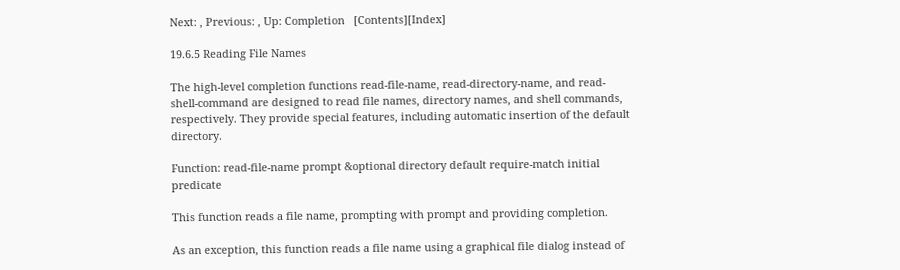Next: , Previous: , Up: Completion   [Contents][Index]

19.6.5 Reading File Names

The high-level completion functions read-file-name, read-directory-name, and read-shell-command are designed to read file names, directory names, and shell commands, respectively. They provide special features, including automatic insertion of the default directory.

Function: read-file-name prompt &optional directory default require-match initial predicate

This function reads a file name, prompting with prompt and providing completion.

As an exception, this function reads a file name using a graphical file dialog instead of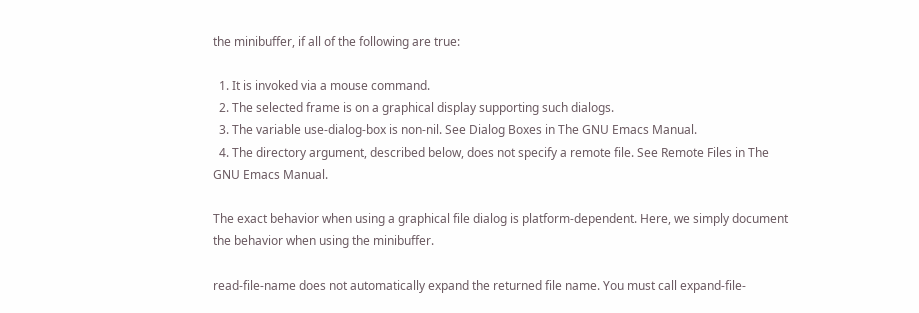the minibuffer, if all of the following are true:

  1. It is invoked via a mouse command.
  2. The selected frame is on a graphical display supporting such dialogs.
  3. The variable use-dialog-box is non-nil. See Dialog Boxes in The GNU Emacs Manual.
  4. The directory argument, described below, does not specify a remote file. See Remote Files in The GNU Emacs Manual.

The exact behavior when using a graphical file dialog is platform-dependent. Here, we simply document the behavior when using the minibuffer.

read-file-name does not automatically expand the returned file name. You must call expand-file-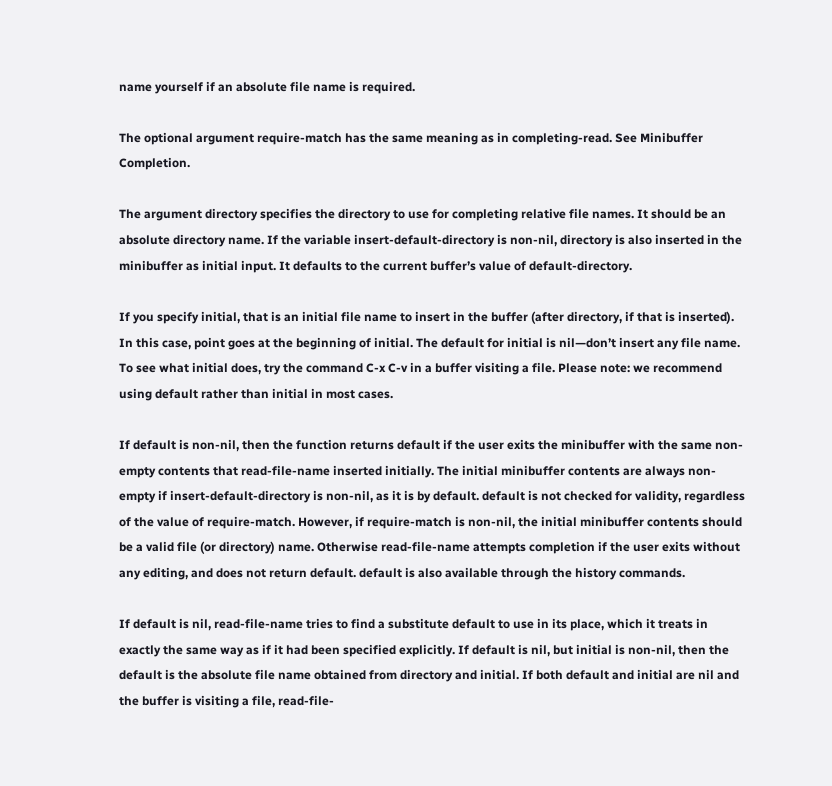name yourself if an absolute file name is required.

The optional argument require-match has the same meaning as in completing-read. See Minibuffer Completion.

The argument directory specifies the directory to use for completing relative file names. It should be an absolute directory name. If the variable insert-default-directory is non-nil, directory is also inserted in the minibuffer as initial input. It defaults to the current buffer’s value of default-directory.

If you specify initial, that is an initial file name to insert in the buffer (after directory, if that is inserted). In this case, point goes at the beginning of initial. The default for initial is nil—don’t insert any file name. To see what initial does, try the command C-x C-v in a buffer visiting a file. Please note: we recommend using default rather than initial in most cases.

If default is non-nil, then the function returns default if the user exits the minibuffer with the same non-empty contents that read-file-name inserted initially. The initial minibuffer contents are always non-empty if insert-default-directory is non-nil, as it is by default. default is not checked for validity, regardless of the value of require-match. However, if require-match is non-nil, the initial minibuffer contents should be a valid file (or directory) name. Otherwise read-file-name attempts completion if the user exits without any editing, and does not return default. default is also available through the history commands.

If default is nil, read-file-name tries to find a substitute default to use in its place, which it treats in exactly the same way as if it had been specified explicitly. If default is nil, but initial is non-nil, then the default is the absolute file name obtained from directory and initial. If both default and initial are nil and the buffer is visiting a file, read-file-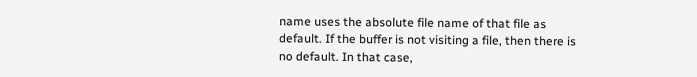name uses the absolute file name of that file as default. If the buffer is not visiting a file, then there is no default. In that case,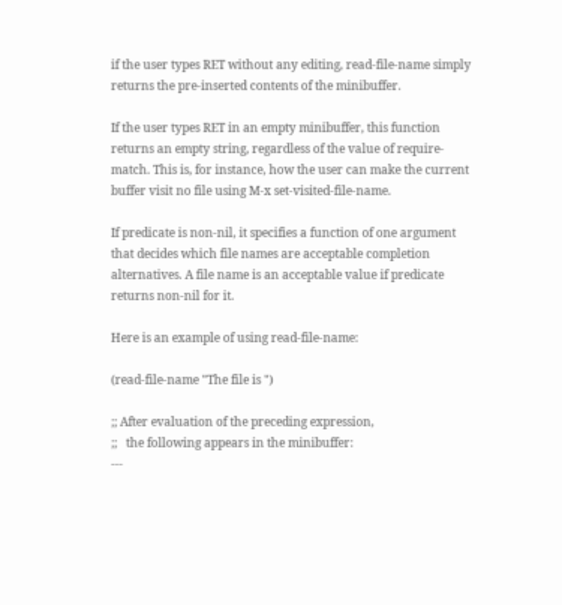if the user types RET without any editing, read-file-name simply returns the pre-inserted contents of the minibuffer.

If the user types RET in an empty minibuffer, this function returns an empty string, regardless of the value of require-match. This is, for instance, how the user can make the current buffer visit no file using M-x set-visited-file-name.

If predicate is non-nil, it specifies a function of one argument that decides which file names are acceptable completion alternatives. A file name is an acceptable value if predicate returns non-nil for it.

Here is an example of using read-file-name:

(read-file-name "The file is ")

;; After evaluation of the preceding expression,
;;   the following appears in the minibuffer:
---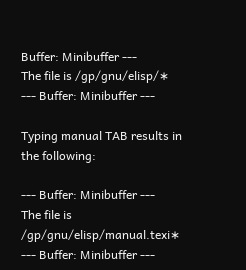Buffer: Minibuffer ---
The file is /gp/gnu/elisp/∗
--- Buffer: Minibuffer ---

Typing manual TAB results in the following:

--- Buffer: Minibuffer ---
The file is /gp/gnu/elisp/manual.texi∗
--- Buffer: Minibuffer ---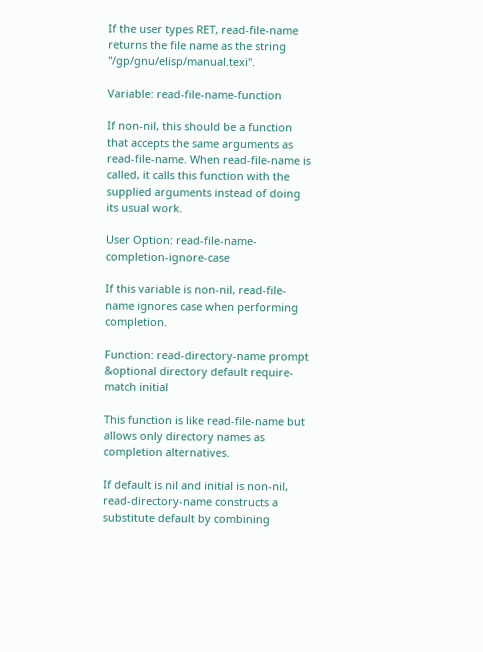If the user types RET, read-file-name returns the file name as the string "/gp/gnu/elisp/manual.texi".

Variable: read-file-name-function

If non-nil, this should be a function that accepts the same arguments as read-file-name. When read-file-name is called, it calls this function with the supplied arguments instead of doing its usual work.

User Option: read-file-name-completion-ignore-case

If this variable is non-nil, read-file-name ignores case when performing completion.

Function: read-directory-name prompt &optional directory default require-match initial

This function is like read-file-name but allows only directory names as completion alternatives.

If default is nil and initial is non-nil, read-directory-name constructs a substitute default by combining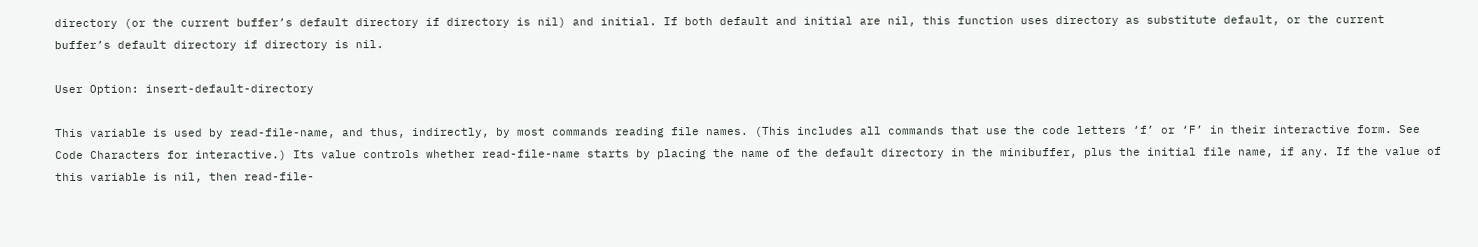directory (or the current buffer’s default directory if directory is nil) and initial. If both default and initial are nil, this function uses directory as substitute default, or the current buffer’s default directory if directory is nil.

User Option: insert-default-directory

This variable is used by read-file-name, and thus, indirectly, by most commands reading file names. (This includes all commands that use the code letters ‘f’ or ‘F’ in their interactive form. See Code Characters for interactive.) Its value controls whether read-file-name starts by placing the name of the default directory in the minibuffer, plus the initial file name, if any. If the value of this variable is nil, then read-file-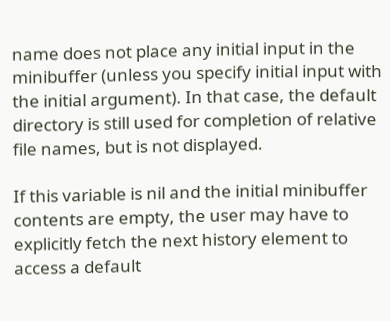name does not place any initial input in the minibuffer (unless you specify initial input with the initial argument). In that case, the default directory is still used for completion of relative file names, but is not displayed.

If this variable is nil and the initial minibuffer contents are empty, the user may have to explicitly fetch the next history element to access a default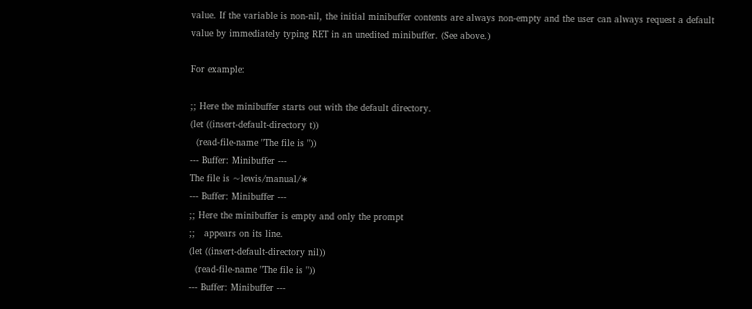value. If the variable is non-nil, the initial minibuffer contents are always non-empty and the user can always request a default value by immediately typing RET in an unedited minibuffer. (See above.)

For example:

;; Here the minibuffer starts out with the default directory.
(let ((insert-default-directory t))
  (read-file-name "The file is "))
--- Buffer: Minibuffer ---
The file is ~lewis/manual/∗
--- Buffer: Minibuffer ---
;; Here the minibuffer is empty and only the prompt
;;   appears on its line.
(let ((insert-default-directory nil))
  (read-file-name "The file is "))
--- Buffer: Minibuffer ---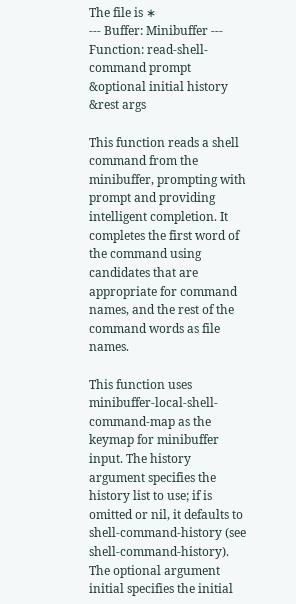The file is ∗
--- Buffer: Minibuffer ---
Function: read-shell-command prompt &optional initial history &rest args

This function reads a shell command from the minibuffer, prompting with prompt and providing intelligent completion. It completes the first word of the command using candidates that are appropriate for command names, and the rest of the command words as file names.

This function uses minibuffer-local-shell-command-map as the keymap for minibuffer input. The history argument specifies the history list to use; if is omitted or nil, it defaults to shell-command-history (see shell-command-history). The optional argument initial specifies the initial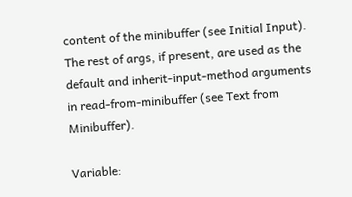content of the minibuffer (see Initial Input). The rest of args, if present, are used as the default and inherit-input-method arguments in read-from-minibuffer (see Text from Minibuffer).

Variable: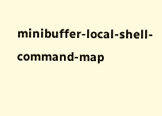minibuffer-local-shell-command-map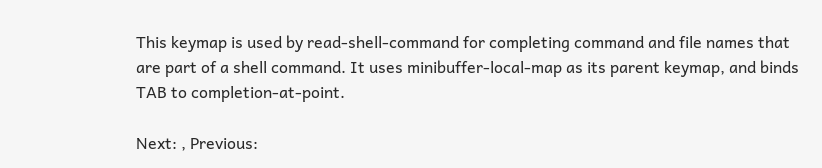This keymap is used by read-shell-command for completing command and file names that are part of a shell command. It uses minibuffer-local-map as its parent keymap, and binds TAB to completion-at-point.

Next: , Previous: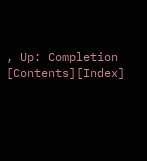, Up: Completion   [Contents][Index]